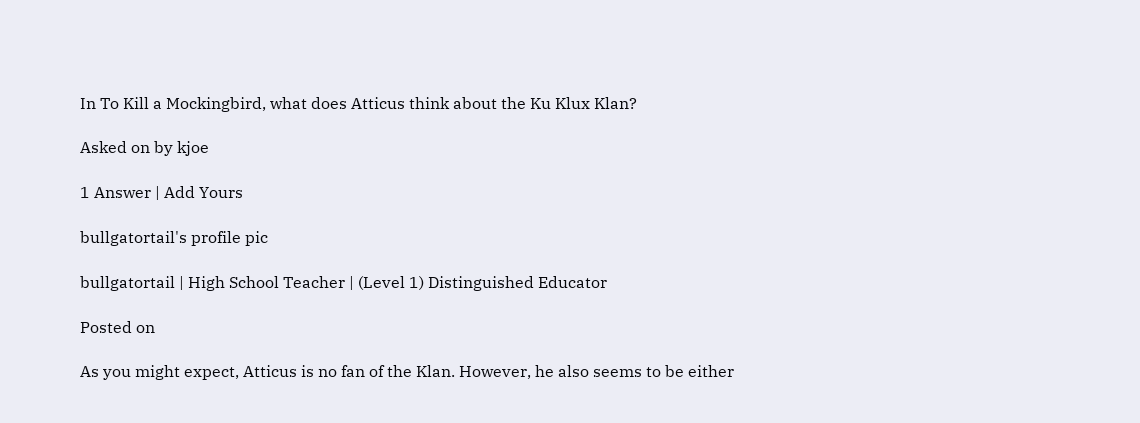In To Kill a Mockingbird, what does Atticus think about the Ku Klux Klan?

Asked on by kjoe

1 Answer | Add Yours

bullgatortail's profile pic

bullgatortail | High School Teacher | (Level 1) Distinguished Educator

Posted on

As you might expect, Atticus is no fan of the Klan. However, he also seems to be either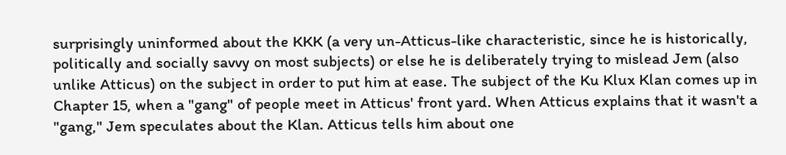surprisingly uninformed about the KKK (a very un-Atticus-like characteristic, since he is historically, politically and socially savvy on most subjects) or else he is deliberately trying to mislead Jem (also unlike Atticus) on the subject in order to put him at ease. The subject of the Ku Klux Klan comes up in Chapter 15, when a "gang" of people meet in Atticus' front yard. When Atticus explains that it wasn't a "gang," Jem speculates about the Klan. Atticus tells him about one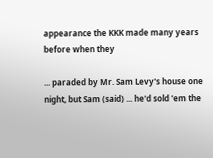appearance the KKK made many years before when they

... paraded by Mr. Sam Levy's house one night, but Sam (said) ... he'd sold 'em the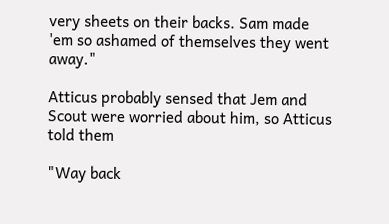very sheets on their backs. Sam made 'em so ashamed of themselves they went away."

Atticus probably sensed that Jem and Scout were worried about him, so Atticus told them

"Way back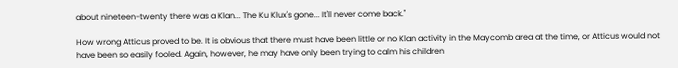about nineteen-twenty there was a Klan... The Ku Klux's gone... It'll never come back."

How wrong Atticus proved to be. It is obvious that there must have been little or no Klan activity in the Maycomb area at the time, or Atticus would not have been so easily fooled. Again, however, he may have only been trying to calm his children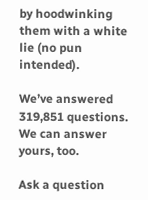by hoodwinking them with a white lie (no pun intended).

We’ve answered 319,851 questions. We can answer yours, too.

Ask a question